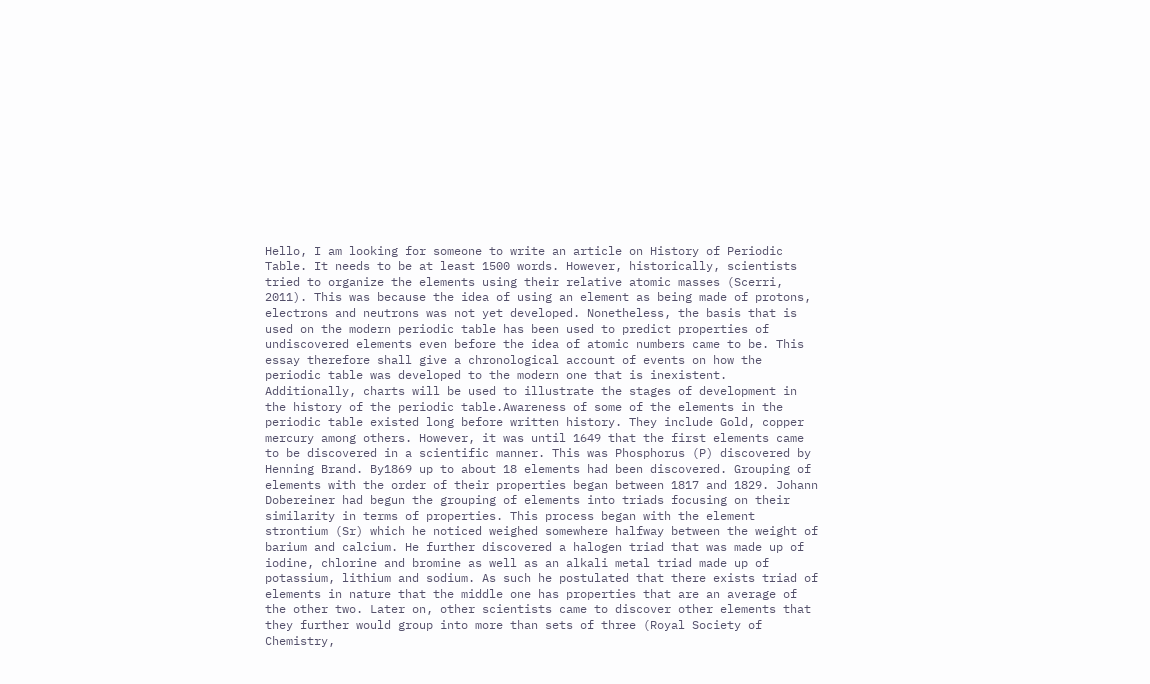Hello, I am looking for someone to write an article on History of Periodic Table. It needs to be at least 1500 words. However, historically, scientists tried to organize the elements using their relative atomic masses (Scerri, 2011). This was because the idea of using an element as being made of protons, electrons and neutrons was not yet developed. Nonetheless, the basis that is used on the modern periodic table has been used to predict properties of undiscovered elements even before the idea of atomic numbers came to be. This essay therefore shall give a chronological account of events on how the periodic table was developed to the modern one that is inexistent. Additionally, charts will be used to illustrate the stages of development in the history of the periodic table.Awareness of some of the elements in the periodic table existed long before written history. They include Gold, copper mercury among others. However, it was until 1649 that the first elements came to be discovered in a scientific manner. This was Phosphorus (P) discovered by Henning Brand. By1869 up to about 18 elements had been discovered. Grouping of elements with the order of their properties began between 1817 and 1829. Johann Dobereiner had begun the grouping of elements into triads focusing on their similarity in terms of properties. This process began with the element strontium (Sr) which he noticed weighed somewhere halfway between the weight of barium and calcium. He further discovered a halogen triad that was made up of iodine, chlorine and bromine as well as an alkali metal triad made up of potassium, lithium and sodium. As such he postulated that there exists triad of elements in nature that the middle one has properties that are an average of the other two. Later on, other scientists came to discover other elements that they further would group into more than sets of three (Royal Society of Chemistry,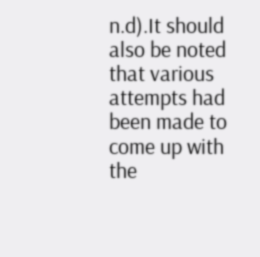n.d).It should also be noted that various attempts had been made to come up with the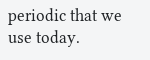periodic that we use today.